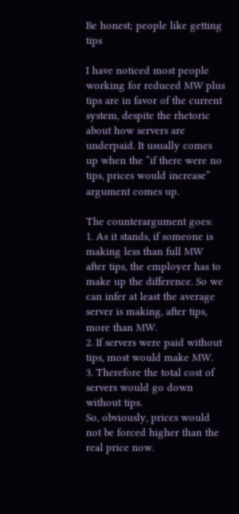Be honest; people like getting tips

I have noticed most people working for reduced MW plus tips are in favor of the current system, despite the rhetoric about how servers are underpaid. It usually comes up when the “if there were no tips, prices would increase” argument comes up.

The counterargument goes:
1. As it stands, if someone is making less than full MW after tips, the employer has to make up the difference. So we can infer at least the average server is making, after tips, more than MW.
2. If servers were paid without tips, most would make MW.
3. Therefore the total cost of servers would go down without tips.
So, obviously, prices would not be forced higher than the real price now.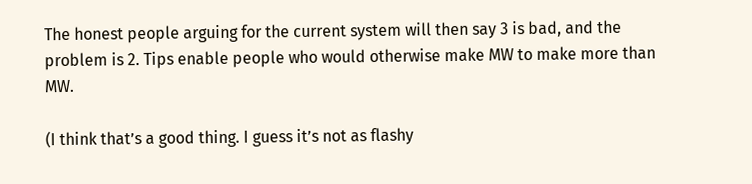The honest people arguing for the current system will then say 3 is bad, and the problem is 2. Tips enable people who would otherwise make MW to make more than MW.

(I think that’s a good thing. I guess it’s not as flashy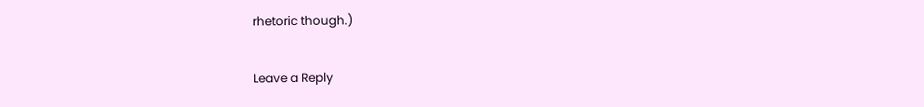rhetoric though.)

Leave a Reply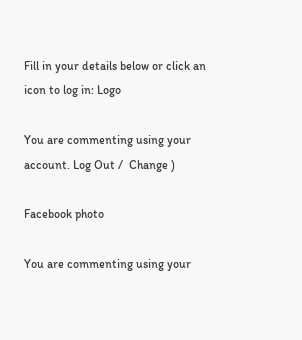Fill in your details below or click an icon to log in: Logo

You are commenting using your account. Log Out /  Change )

Facebook photo

You are commenting using your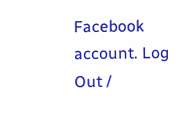Facebook account. Log Out /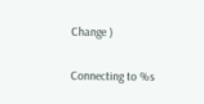Change )

Connecting to %s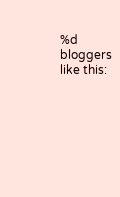%d bloggers like this: